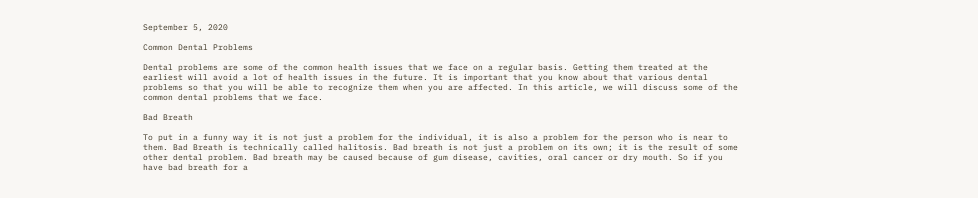September 5, 2020

Common Dental Problems

Dental problems are some of the common health issues that we face on a regular basis. Getting them treated at the earliest will avoid a lot of health issues in the future. It is important that you know about that various dental problems so that you will be able to recognize them when you are affected. In this article, we will discuss some of the common dental problems that we face.

Bad Breath

To put in a funny way it is not just a problem for the individual, it is also a problem for the person who is near to them. Bad Breath is technically called halitosis. Bad breath is not just a problem on its own; it is the result of some other dental problem. Bad breath may be caused because of gum disease, cavities, oral cancer or dry mouth. So if you have bad breath for a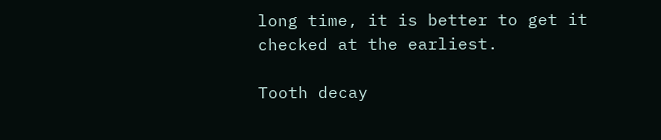long time, it is better to get it checked at the earliest.

Tooth decay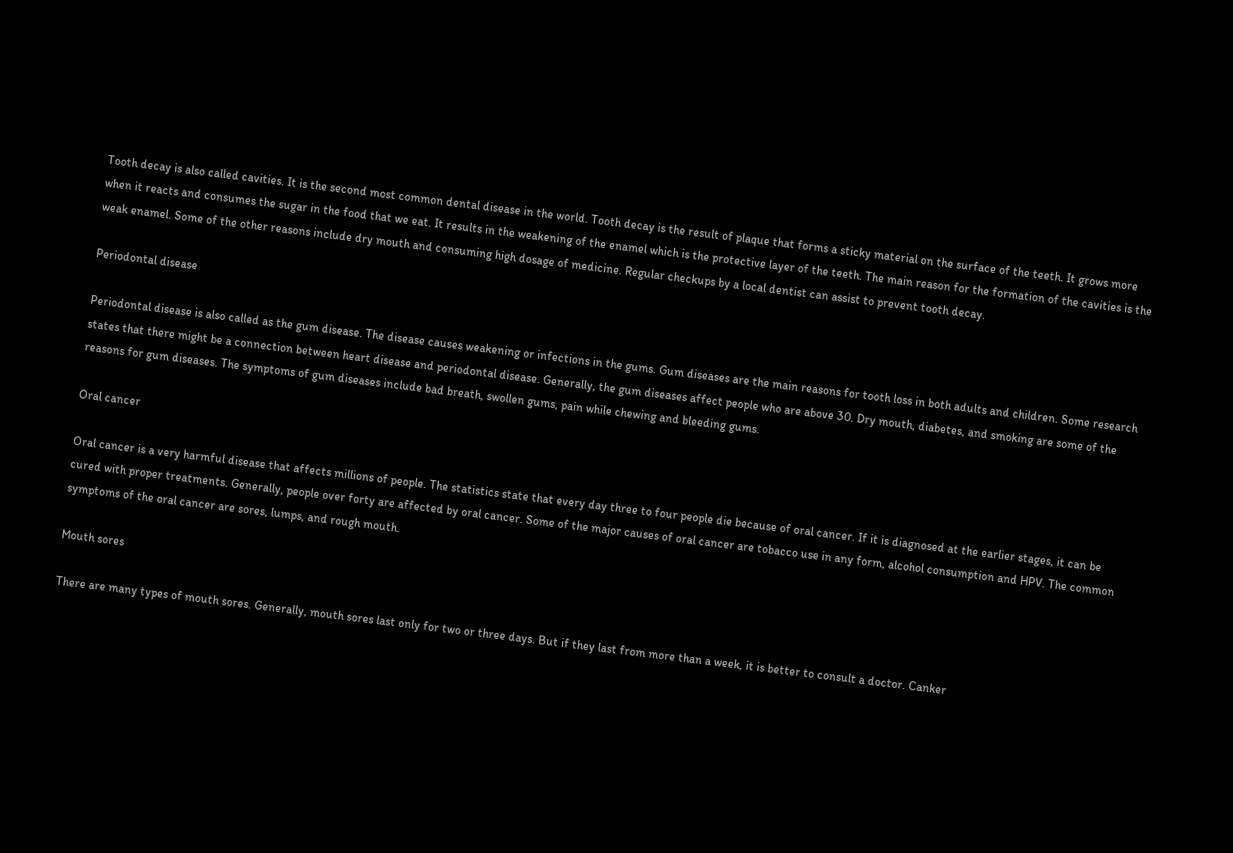Tooth decay is also called cavities. It is the second most common dental disease in the world. Tooth decay is the result of plaque that forms a sticky material on the surface of the teeth. It grows more when it reacts and consumes the sugar in the food that we eat. It results in the weakening of the enamel which is the protective layer of the teeth. The main reason for the formation of the cavities is the weak enamel. Some of the other reasons include dry mouth and consuming high dosage of medicine. Regular checkups by a local dentist can assist to prevent tooth decay.

Periodontal disease

Periodontal disease is also called as the gum disease. The disease causes weakening or infections in the gums. Gum diseases are the main reasons for tooth loss in both adults and children. Some research states that there might be a connection between heart disease and periodontal disease. Generally, the gum diseases affect people who are above 30. Dry mouth, diabetes, and smoking are some of the reasons for gum diseases. The symptoms of gum diseases include bad breath, swollen gums, pain while chewing and bleeding gums.

Oral cancer

Oral cancer is a very harmful disease that affects millions of people. The statistics state that every day three to four people die because of oral cancer. If it is diagnosed at the earlier stages, it can be cured with proper treatments. Generally, people over forty are affected by oral cancer. Some of the major causes of oral cancer are tobacco use in any form, alcohol consumption and HPV. The common symptoms of the oral cancer are sores, lumps, and rough mouth.

Mouth sores

There are many types of mouth sores. Generally, mouth sores last only for two or three days. But if they last from more than a week, it is better to consult a doctor. Canker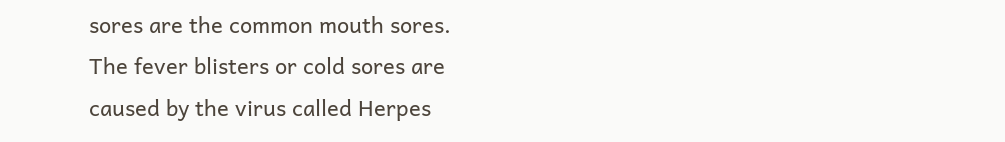sores are the common mouth sores. The fever blisters or cold sores are caused by the virus called Herpes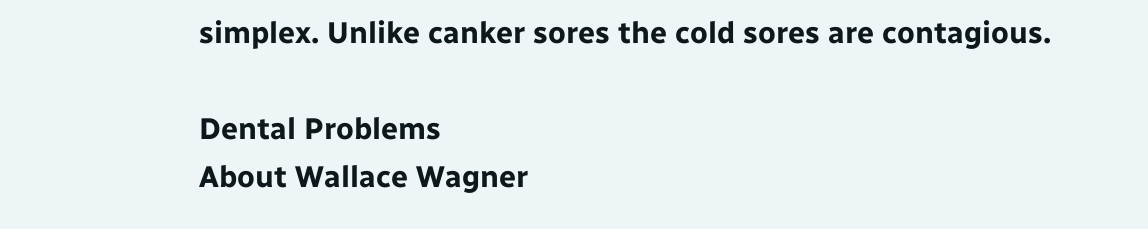simplex. Unlike canker sores the cold sores are contagious.

Dental Problems
About Wallace Wagner